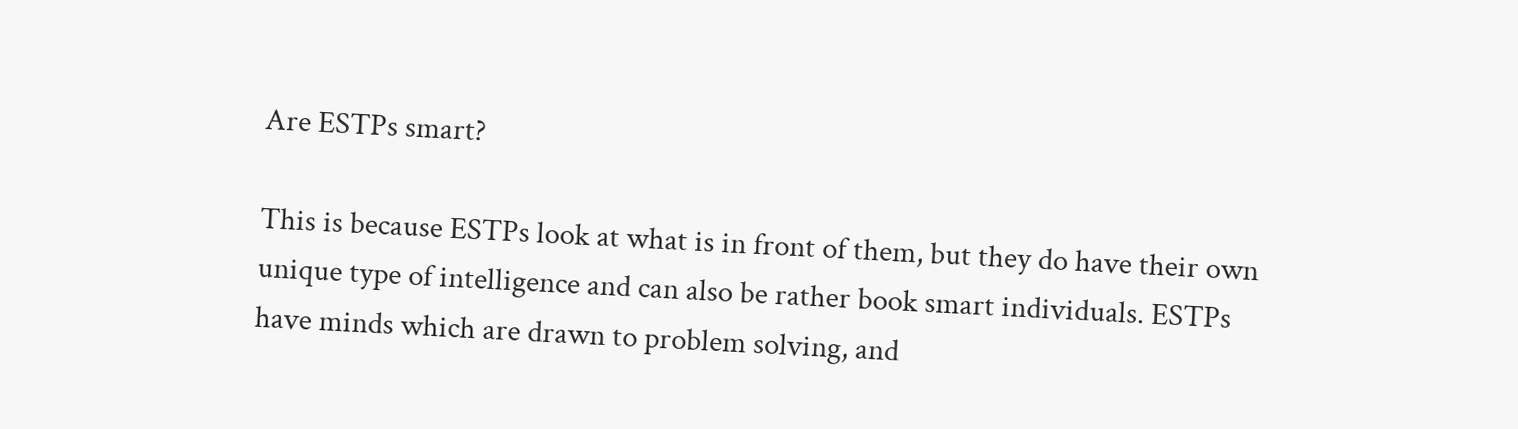Are ESTPs smart?

This is because ESTPs look at what is in front of them, but they do have their own unique type of intelligence and can also be rather book smart individuals. ESTPs have minds which are drawn to problem solving, and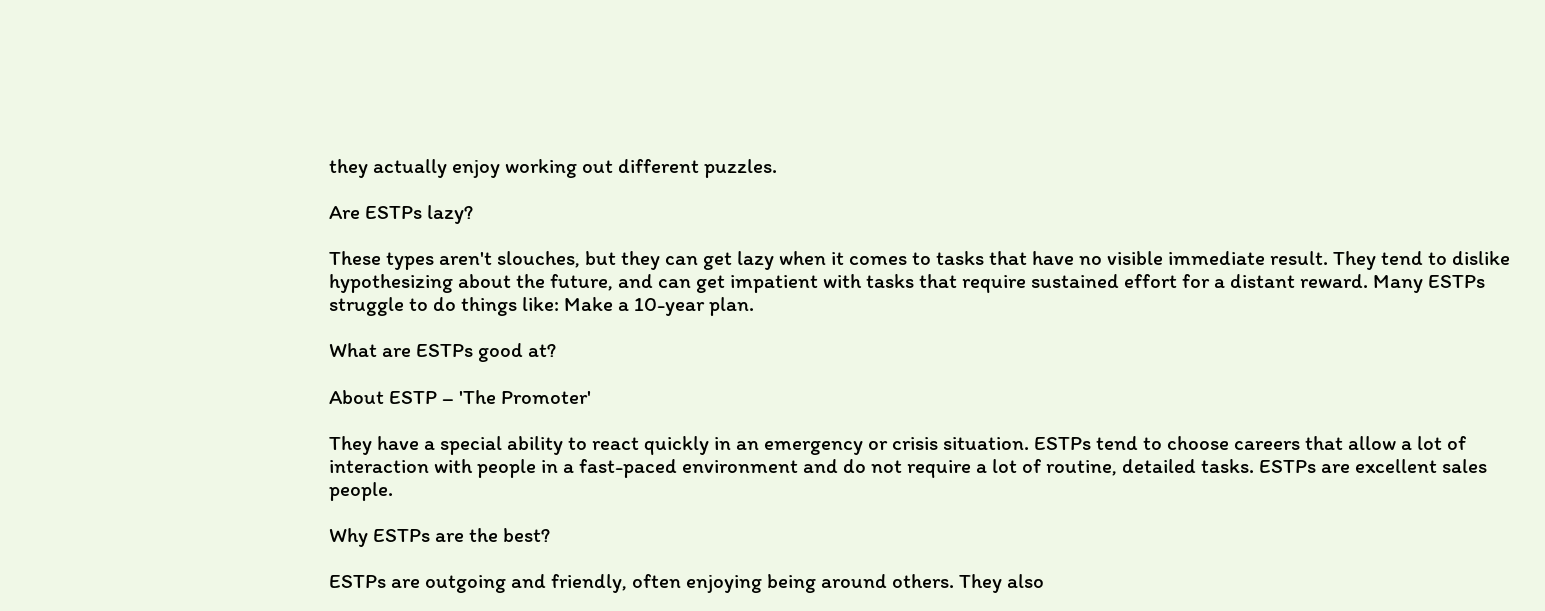they actually enjoy working out different puzzles.

Are ESTPs lazy?

These types aren't slouches, but they can get lazy when it comes to tasks that have no visible immediate result. They tend to dislike hypothesizing about the future, and can get impatient with tasks that require sustained effort for a distant reward. Many ESTPs struggle to do things like: Make a 10-year plan.

What are ESTPs good at?

About ESTP – 'The Promoter'

They have a special ability to react quickly in an emergency or crisis situation. ESTPs tend to choose careers that allow a lot of interaction with people in a fast-paced environment and do not require a lot of routine, detailed tasks. ESTPs are excellent sales people.

Why ESTPs are the best?

ESTPs are outgoing and friendly, often enjoying being around others. They also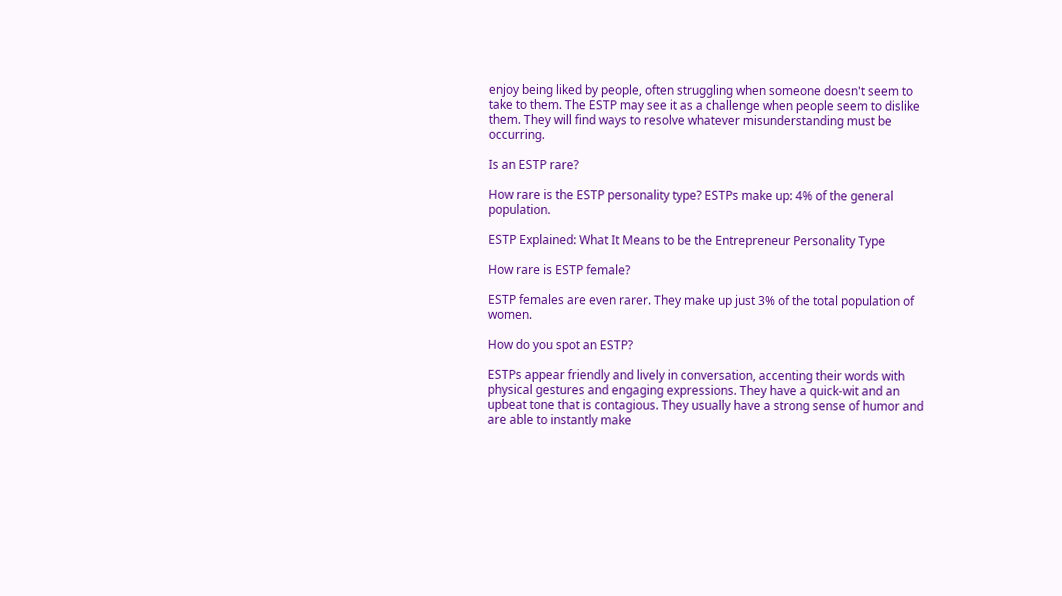enjoy being liked by people, often struggling when someone doesn't seem to take to them. The ESTP may see it as a challenge when people seem to dislike them. They will find ways to resolve whatever misunderstanding must be occurring.

Is an ESTP rare?

How rare is the ESTP personality type? ESTPs make up: 4% of the general population.

ESTP Explained: What It Means to be the Entrepreneur Personality Type

How rare is ESTP female?

ESTP females are even rarer. They make up just 3% of the total population of women.

How do you spot an ESTP?

ESTPs appear friendly and lively in conversation, accenting their words with physical gestures and engaging expressions. They have a quick-wit and an upbeat tone that is contagious. They usually have a strong sense of humor and are able to instantly make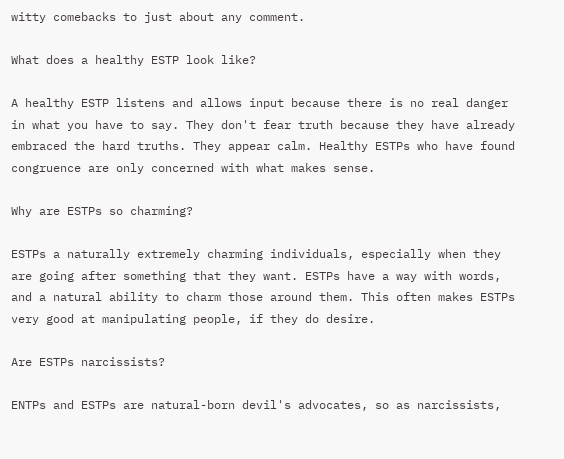witty comebacks to just about any comment.

What does a healthy ESTP look like?

A healthy ESTP listens and allows input because there is no real danger in what you have to say. They don't fear truth because they have already embraced the hard truths. They appear calm. Healthy ESTPs who have found congruence are only concerned with what makes sense.

Why are ESTPs so charming?

ESTPs a naturally extremely charming individuals, especially when they are going after something that they want. ESTPs have a way with words, and a natural ability to charm those around them. This often makes ESTPs very good at manipulating people, if they do desire.

Are ESTPs narcissists?

ENTPs and ESTPs are natural-born devil's advocates, so as narcissists,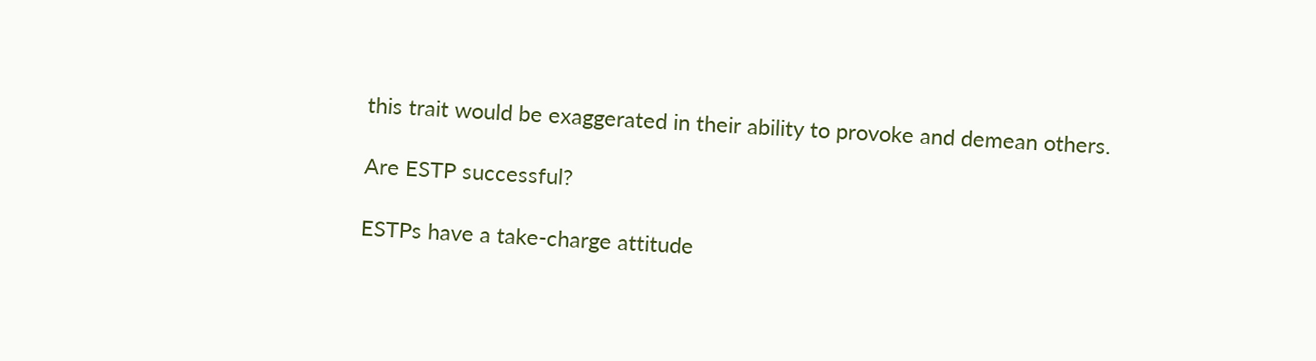this trait would be exaggerated in their ability to provoke and demean others.

Are ESTP successful?

ESTPs have a take-charge attitude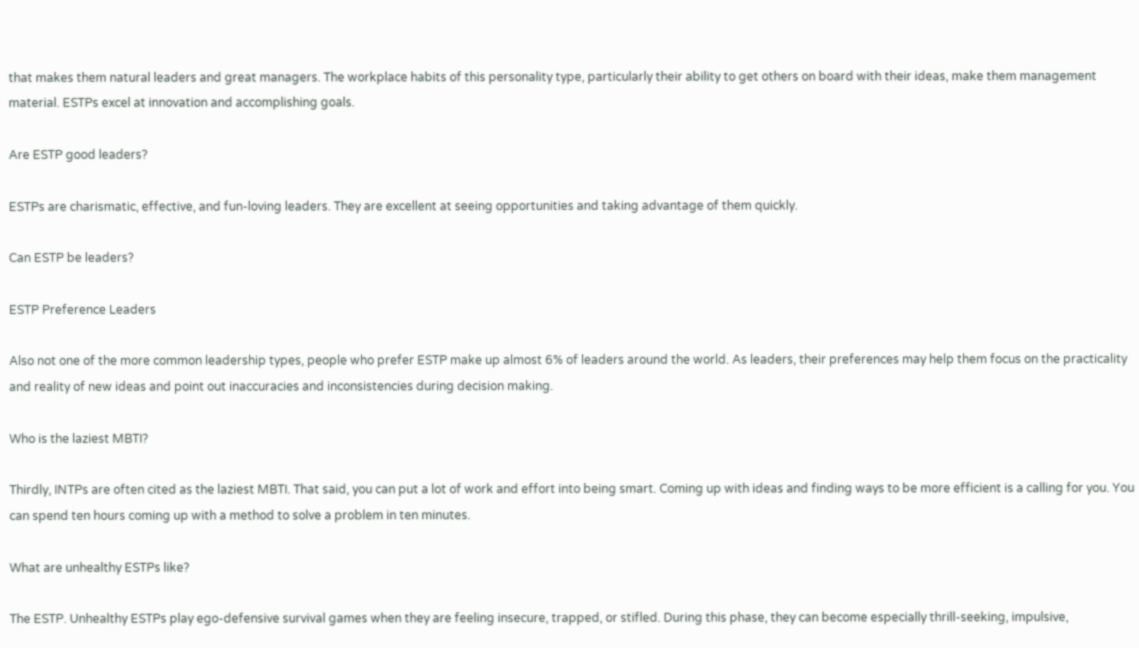that makes them natural leaders and great managers. The workplace habits of this personality type, particularly their ability to get others on board with their ideas, make them management material. ESTPs excel at innovation and accomplishing goals.

Are ESTP good leaders?

ESTPs are charismatic, effective, and fun-loving leaders. They are excellent at seeing opportunities and taking advantage of them quickly.

Can ESTP be leaders?

ESTP Preference Leaders

Also not one of the more common leadership types, people who prefer ESTP make up almost 6% of leaders around the world. As leaders, their preferences may help them focus on the practicality and reality of new ideas and point out inaccuracies and inconsistencies during decision making.

Who is the laziest MBTI?

Thirdly, INTPs are often cited as the laziest MBTI. That said, you can put a lot of work and effort into being smart. Coming up with ideas and finding ways to be more efficient is a calling for you. You can spend ten hours coming up with a method to solve a problem in ten minutes.

What are unhealthy ESTPs like?

The ESTP. Unhealthy ESTPs play ego-defensive survival games when they are feeling insecure, trapped, or stifled. During this phase, they can become especially thrill-seeking, impulsive,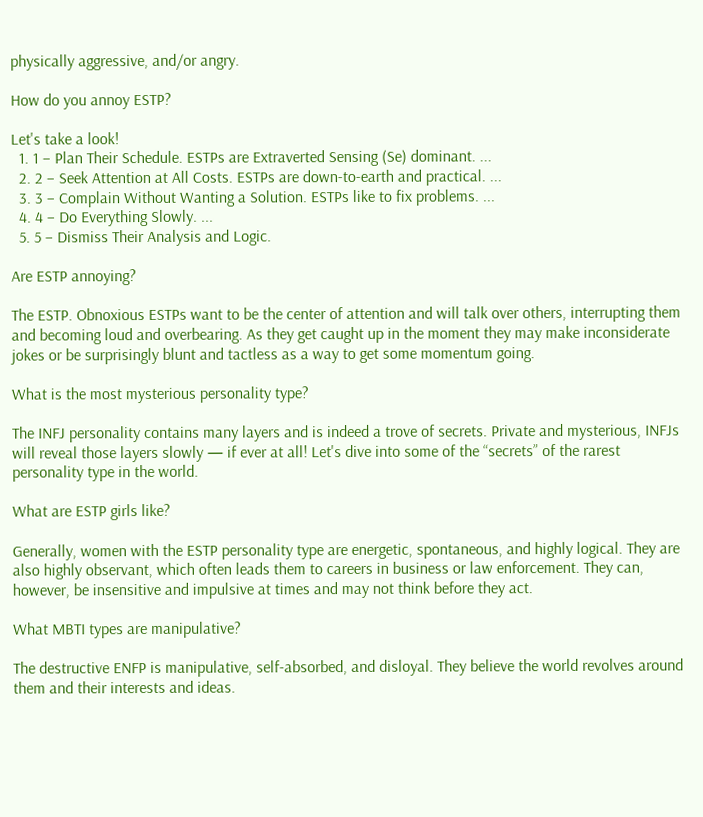physically aggressive, and/or angry.

How do you annoy ESTP?

Let's take a look!
  1. 1 – Plan Their Schedule. ESTPs are Extraverted Sensing (Se) dominant. ...
  2. 2 – Seek Attention at All Costs. ESTPs are down-to-earth and practical. ...
  3. 3 – Complain Without Wanting a Solution. ESTPs like to fix problems. ...
  4. 4 – Do Everything Slowly. ...
  5. 5 – Dismiss Their Analysis and Logic.

Are ESTP annoying?

The ESTP. Obnoxious ESTPs want to be the center of attention and will talk over others, interrupting them and becoming loud and overbearing. As they get caught up in the moment they may make inconsiderate jokes or be surprisingly blunt and tactless as a way to get some momentum going.

What is the most mysterious personality type?

The INFJ personality contains many layers and is indeed a trove of secrets. Private and mysterious, INFJs will reveal those layers slowly — if ever at all! Let's dive into some of the “secrets” of the rarest personality type in the world.

What are ESTP girls like?

Generally, women with the ESTP personality type are energetic, spontaneous, and highly logical. They are also highly observant, which often leads them to careers in business or law enforcement. They can, however, be insensitive and impulsive at times and may not think before they act.

What MBTI types are manipulative?

The destructive ENFP is manipulative, self-absorbed, and disloyal. They believe the world revolves around them and their interests and ideas.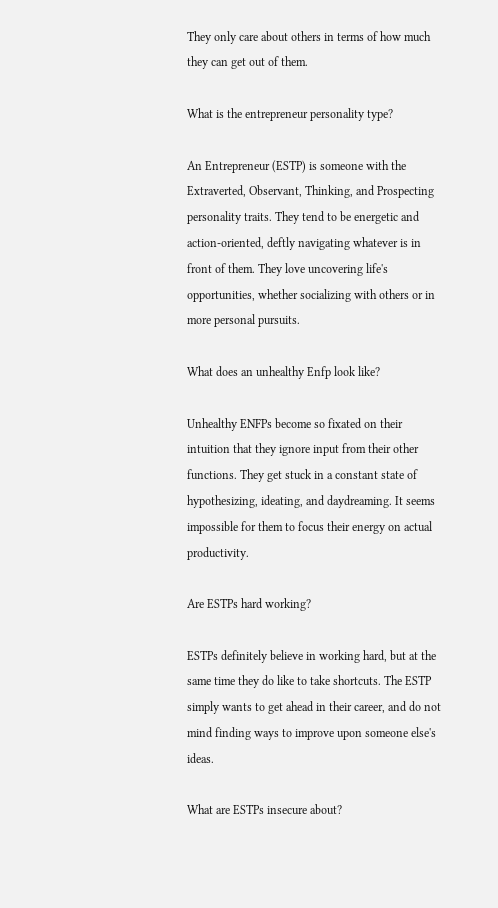They only care about others in terms of how much they can get out of them.

What is the entrepreneur personality type?

An Entrepreneur (ESTP) is someone with the Extraverted, Observant, Thinking, and Prospecting personality traits. They tend to be energetic and action-oriented, deftly navigating whatever is in front of them. They love uncovering life's opportunities, whether socializing with others or in more personal pursuits.

What does an unhealthy Enfp look like?

Unhealthy ENFPs become so fixated on their intuition that they ignore input from their other functions. They get stuck in a constant state of hypothesizing, ideating, and daydreaming. It seems impossible for them to focus their energy on actual productivity.

Are ESTPs hard working?

ESTPs definitely believe in working hard, but at the same time they do like to take shortcuts. The ESTP simply wants to get ahead in their career, and do not mind finding ways to improve upon someone else's ideas.

What are ESTPs insecure about?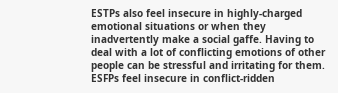ESTPs also feel insecure in highly-charged emotional situations or when they inadvertently make a social gaffe. Having to deal with a lot of conflicting emotions of other people can be stressful and irritating for them. ESFPs feel insecure in conflict-ridden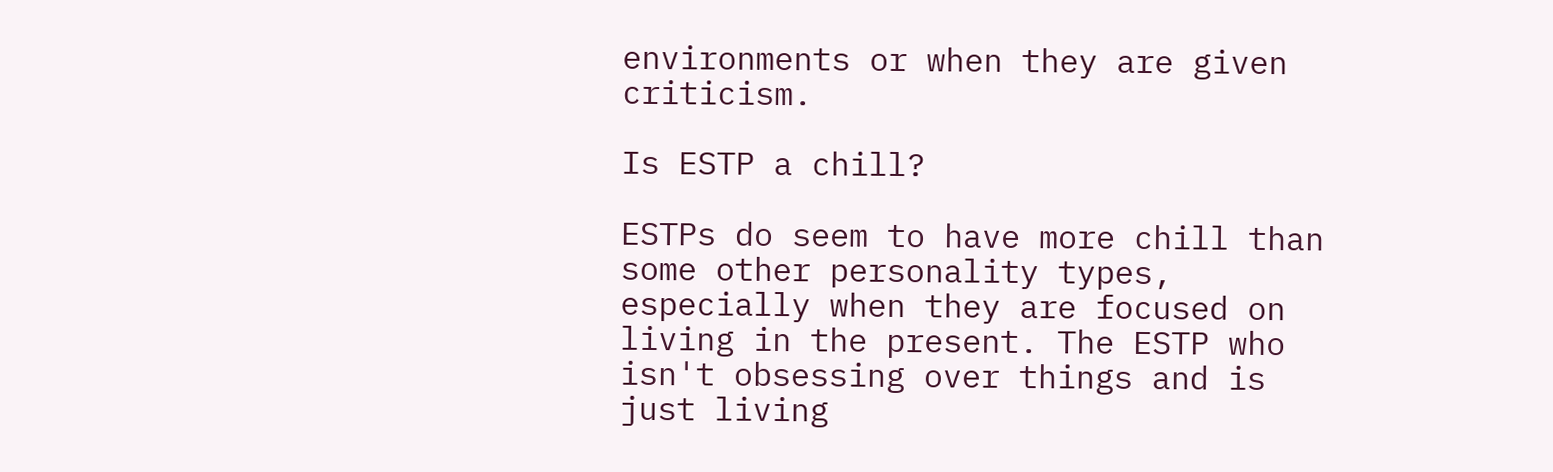environments or when they are given criticism.

Is ESTP a chill?

ESTPs do seem to have more chill than some other personality types, especially when they are focused on living in the present. The ESTP who isn't obsessing over things and is just living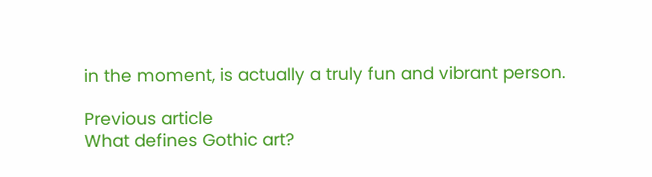in the moment, is actually a truly fun and vibrant person.

Previous article
What defines Gothic art?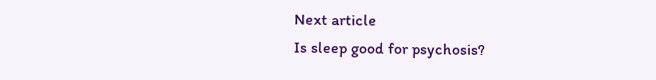Next article
Is sleep good for psychosis?